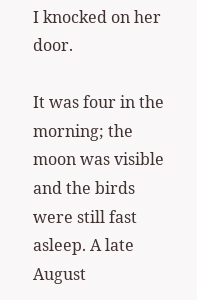I knocked on her door.

It was four in the morning; the moon was visible and the birds were still fast asleep. A late August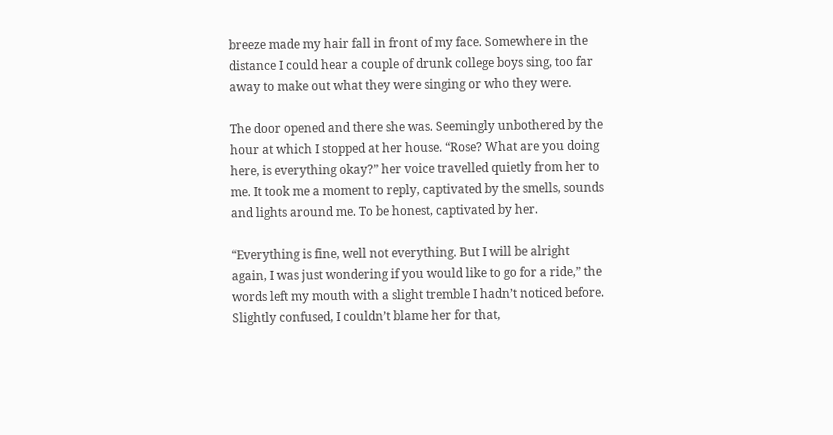breeze made my hair fall in front of my face. Somewhere in the distance I could hear a couple of drunk college boys sing, too far away to make out what they were singing or who they were.

The door opened and there she was. Seemingly unbothered by the hour at which I stopped at her house. “Rose? What are you doing here, is everything okay?” her voice travelled quietly from her to me. It took me a moment to reply, captivated by the smells, sounds and lights around me. To be honest, captivated by her.

“Everything is fine, well not everything. But I will be alright again, I was just wondering if you would like to go for a ride,” the words left my mouth with a slight tremble I hadn’t noticed before. Slightly confused, I couldn’t blame her for that,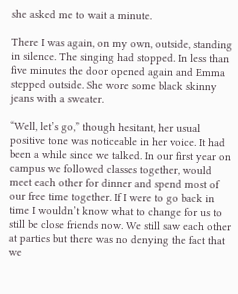she asked me to wait a minute.

There I was again, on my own, outside, standing in silence. The singing had stopped. In less than five minutes the door opened again and Emma stepped outside. She wore some black skinny jeans with a sweater.

“Well, let’s go,” though hesitant, her usual positive tone was noticeable in her voice. It had been a while since we talked. In our first year on campus we followed classes together, would meet each other for dinner and spend most of our free time together. If I were to go back in time I wouldn’t know what to change for us to still be close friends now. We still saw each other at parties but there was no denying the fact that we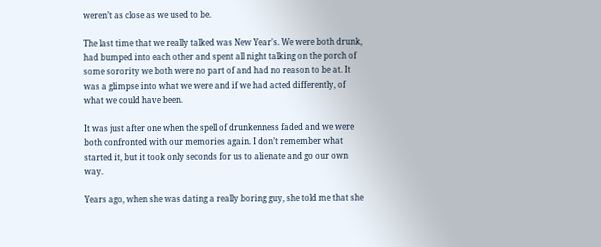weren’t as close as we used to be.

The last time that we really talked was New Year's. We were both drunk, had bumped into each other and spent all night talking on the porch of some sorority we both were no part of and had no reason to be at. It was a glimpse into what we were and if we had acted differently, of what we could have been.

It was just after one when the spell of drunkenness faded and we were both confronted with our memories again. I don’t remember what started it, but it took only seconds for us to alienate and go our own way.

Years ago, when she was dating a really boring guy, she told me that she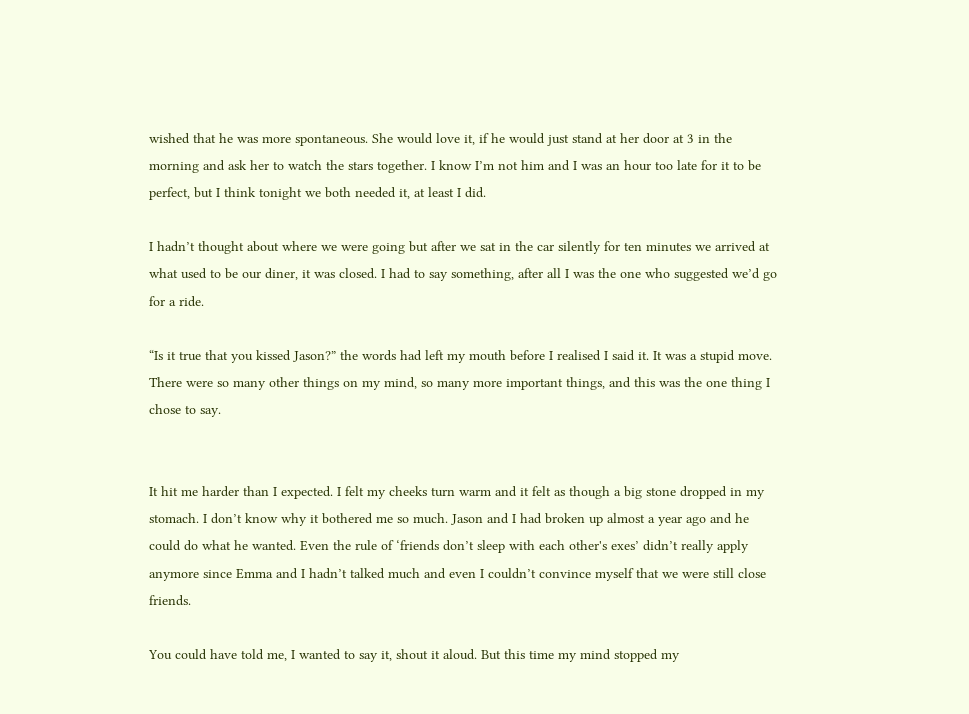wished that he was more spontaneous. She would love it, if he would just stand at her door at 3 in the morning and ask her to watch the stars together. I know I’m not him and I was an hour too late for it to be perfect, but I think tonight we both needed it, at least I did.

I hadn’t thought about where we were going but after we sat in the car silently for ten minutes we arrived at what used to be our diner, it was closed. I had to say something, after all I was the one who suggested we’d go for a ride.

“Is it true that you kissed Jason?” the words had left my mouth before I realised I said it. It was a stupid move. There were so many other things on my mind, so many more important things, and this was the one thing I chose to say.


It hit me harder than I expected. I felt my cheeks turn warm and it felt as though a big stone dropped in my stomach. I don’t know why it bothered me so much. Jason and I had broken up almost a year ago and he could do what he wanted. Even the rule of ‘friends don’t sleep with each other's exes’ didn’t really apply anymore since Emma and I hadn’t talked much and even I couldn’t convince myself that we were still close friends.

You could have told me, I wanted to say it, shout it aloud. But this time my mind stopped my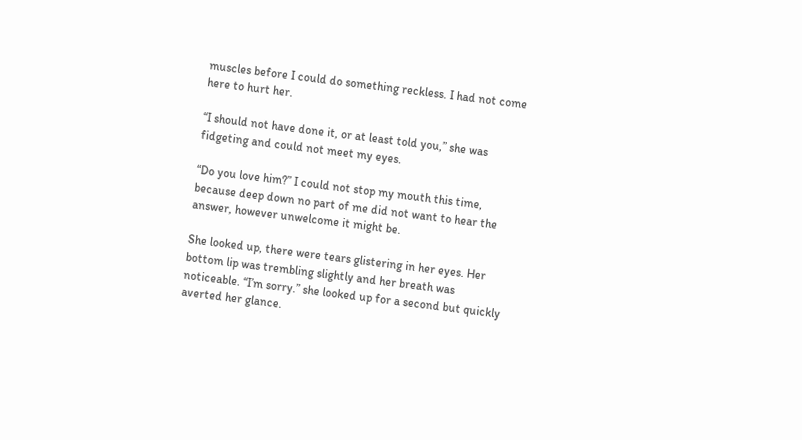muscles before I could do something reckless. I had not come here to hurt her.

“I should not have done it, or at least told you,” she was fidgeting and could not meet my eyes.

“Do you love him?” I could not stop my mouth this time, because deep down no part of me did not want to hear the answer, however unwelcome it might be.

She looked up, there were tears glistering in her eyes. Her bottom lip was trembling slightly and her breath was noticeable. “I’m sorry.” she looked up for a second but quickly averted her glance.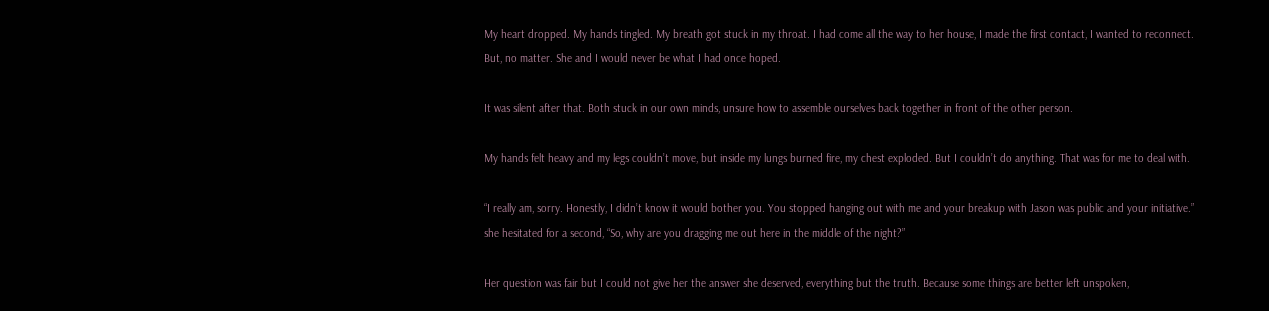My heart dropped. My hands tingled. My breath got stuck in my throat. I had come all the way to her house, I made the first contact, I wanted to reconnect. But, no matter. She and I would never be what I had once hoped.

It was silent after that. Both stuck in our own minds, unsure how to assemble ourselves back together in front of the other person.

My hands felt heavy and my legs couldn’t move, but inside my lungs burned fire, my chest exploded. But I couldn’t do anything. That was for me to deal with.

“I really am, sorry. Honestly, I didn’t know it would bother you. You stopped hanging out with me and your breakup with Jason was public and your initiative.” she hesitated for a second, “So, why are you dragging me out here in the middle of the night?”

Her question was fair but I could not give her the answer she deserved, everything but the truth. Because some things are better left unspoken,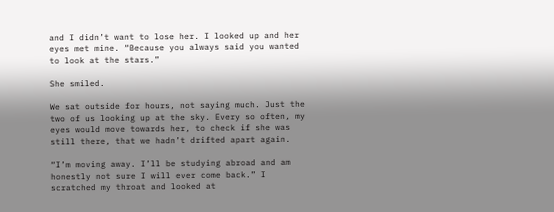and I didn’t want to lose her. I looked up and her eyes met mine. “Because you always said you wanted to look at the stars.”

She smiled.

We sat outside for hours, not saying much. Just the two of us looking up at the sky. Every so often, my eyes would move towards her, to check if she was still there, that we hadn’t drifted apart again.

“I’m moving away. I’ll be studying abroad and am honestly not sure I will ever come back.” I scratched my throat and looked at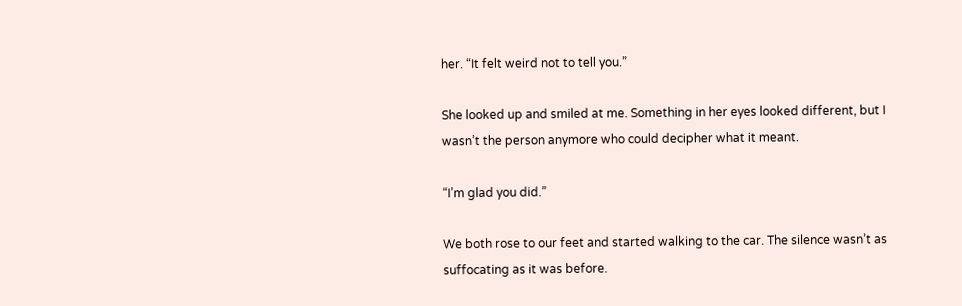her. “It felt weird not to tell you.”

She looked up and smiled at me. Something in her eyes looked different, but I wasn’t the person anymore who could decipher what it meant.

“I’m glad you did.”

We both rose to our feet and started walking to the car. The silence wasn’t as suffocating as it was before.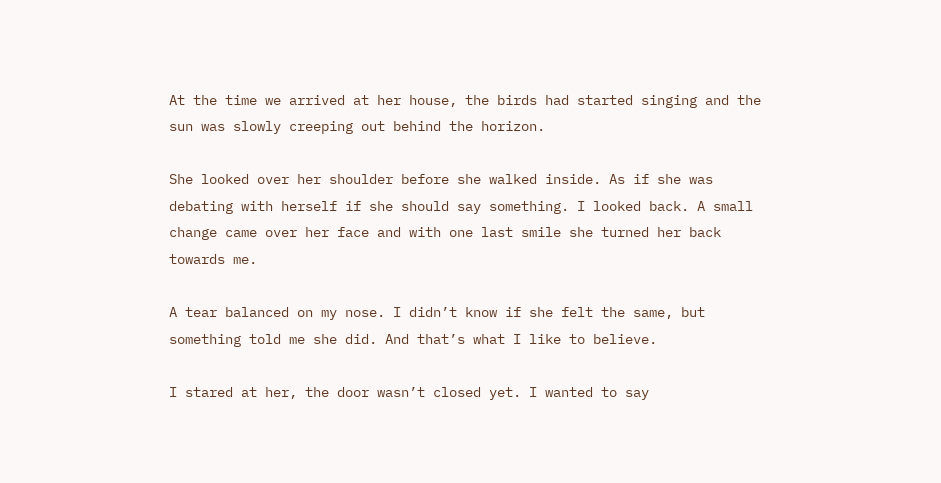At the time we arrived at her house, the birds had started singing and the sun was slowly creeping out behind the horizon.

She looked over her shoulder before she walked inside. As if she was debating with herself if she should say something. I looked back. A small change came over her face and with one last smile she turned her back towards me.

A tear balanced on my nose. I didn’t know if she felt the same, but something told me she did. And that’s what I like to believe.

I stared at her, the door wasn’t closed yet. I wanted to say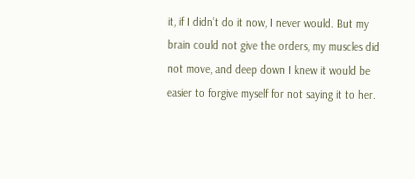it, if I didn’t do it now, I never would. But my brain could not give the orders, my muscles did not move, and deep down I knew it would be easier to forgive myself for not saying it to her.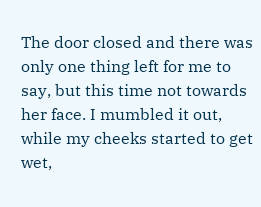The door closed and there was only one thing left for me to say, but this time not towards her face. I mumbled it out, while my cheeks started to get wet,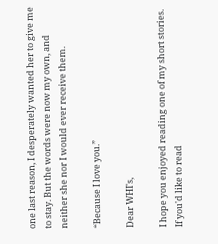one last reason, I desperately wanted her to give me to stay. But the words were now my own, and neither she nor I would ever receive them.

“Because I love you.”

Dear WHI's,

I hope you enjoyed reading one of my short stories. If you'd like to read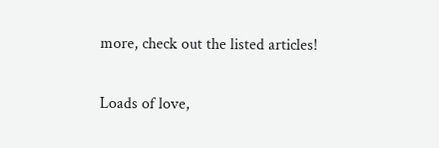more, check out the listed articles!

Loads of love,